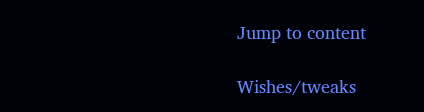Jump to content

Wishes/tweaks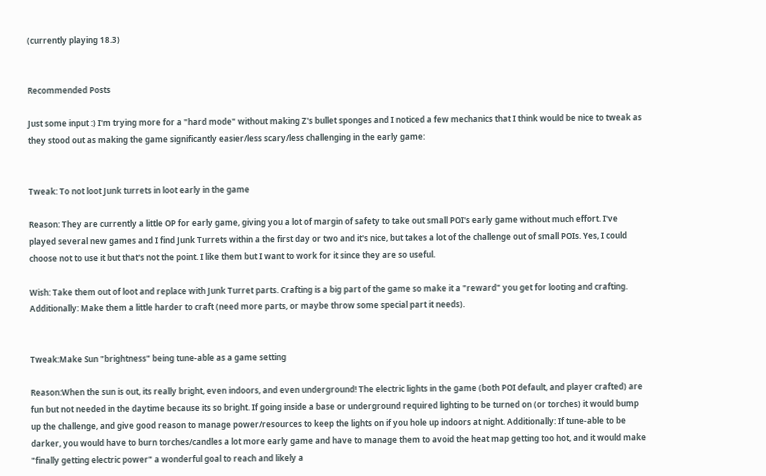(currently playing 18.3)


Recommended Posts

Just some input :) I'm trying more for a "hard mode" without making Z's bullet sponges and I noticed a few mechanics that I think would be nice to tweak as they stood out as making the game significantly easier/less scary/less challenging in the early game:


Tweak: To not loot Junk turrets in loot early in the game

Reason: They are currently a little OP for early game, giving you a lot of margin of safety to take out small POI's early game without much effort. I've played several new games and I find Junk Turrets within a the first day or two and it's nice, but takes a lot of the challenge out of small POIs. Yes, I could choose not to use it but that's not the point. I like them but I want to work for it since they are so useful.

Wish: Take them out of loot and replace with Junk Turret parts. Crafting is a big part of the game so make it a "reward" you get for looting and crafting. Additionally: Make them a little harder to craft (need more parts, or maybe throw some special part it needs).


Tweak:Make Sun "brightness" being tune-able as a game setting

Reason:When the sun is out, its really bright, even indoors, and even underground! The electric lights in the game (both POI default, and player crafted) are fun but not needed in the daytime because its so bright. If going inside a base or underground required lighting to be turned on (or torches) it would bump up the challenge, and give good reason to manage power/resources to keep the lights on if you hole up indoors at night. Additionally: If tune-able to be darker, you would have to burn torches/candles a lot more early game and have to manage them to avoid the heat map getting too hot, and it would make "finally getting electric power" a wonderful goal to reach and likely a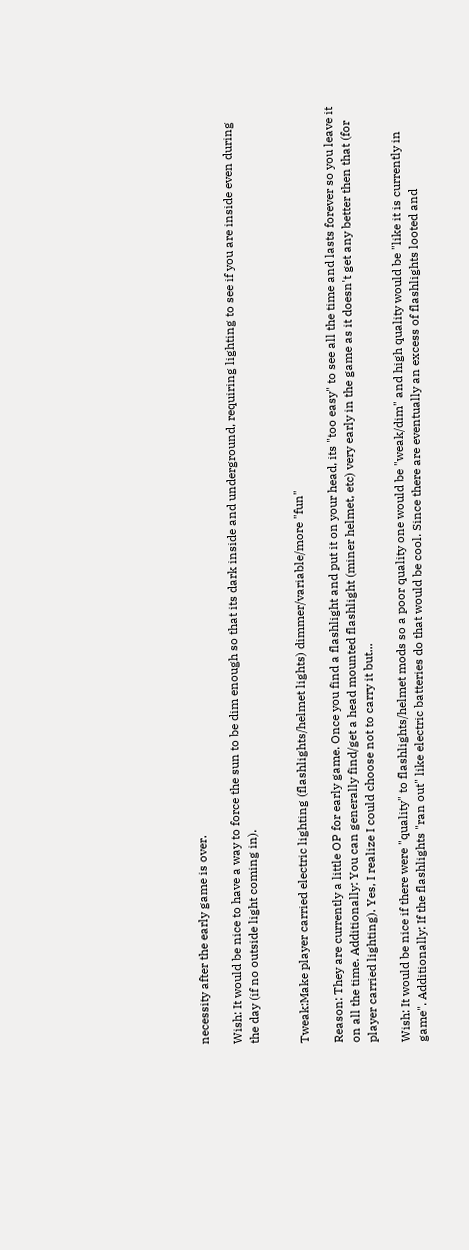necessity after the early game is over.

Wish: It would be nice to have a way to force the sun to be dim enough so that its dark inside and underground, requiring lighting to see if you are inside even during the day (if no outside light coming in).


Tweak:Make player carried electric lighting (flashlights/helmet lights) dimmer/variable/more "fun"

Reason: They are currently a little OP for early game. Once you find a flashlight and put it on your head, its "too easy" to see all the time and lasts forever so you leave it on all the time. Additionally: You can generally find/get a head mounted flashlight (miner helmet, etc) very early in the game as it doesn't get any better then that (for player carried lighting). Yes, I realize I could choose not to carry it but...

Wish: It would be nice if there were "quality" to flashlights/helmet mods so a poor quality one would be "weak/dim" and high quality would be "like it is currently in game". Additionally: If the flashlights "ran out" like electric batteries do that would be cool. Since there are eventually an excess of flashlights looted and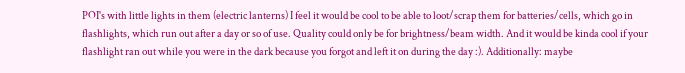POI's with little lights in them (electric lanterns) I feel it would be cool to be able to loot/scrap them for batteries/cells, which go in flashlights, which run out after a day or so of use. Quality could only be for brightness/beam width. And it would be kinda cool if your flashlight ran out while you were in the dark because you forgot and left it on during the day :). Additionally: maybe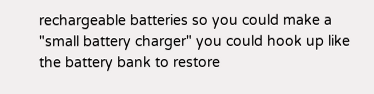rechargeable batteries so you could make a "small battery charger" you could hook up like the battery bank to restore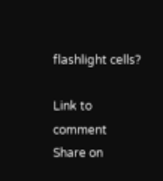flashlight cells?

Link to comment
Share on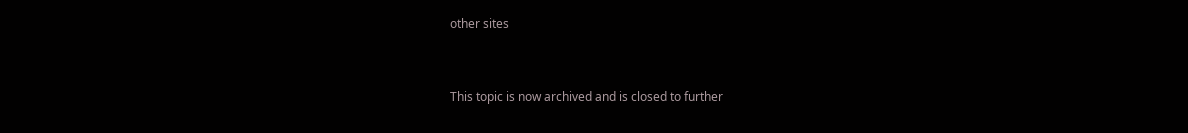other sites


This topic is now archived and is closed to further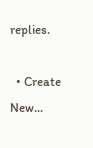replies.

  • Create New...